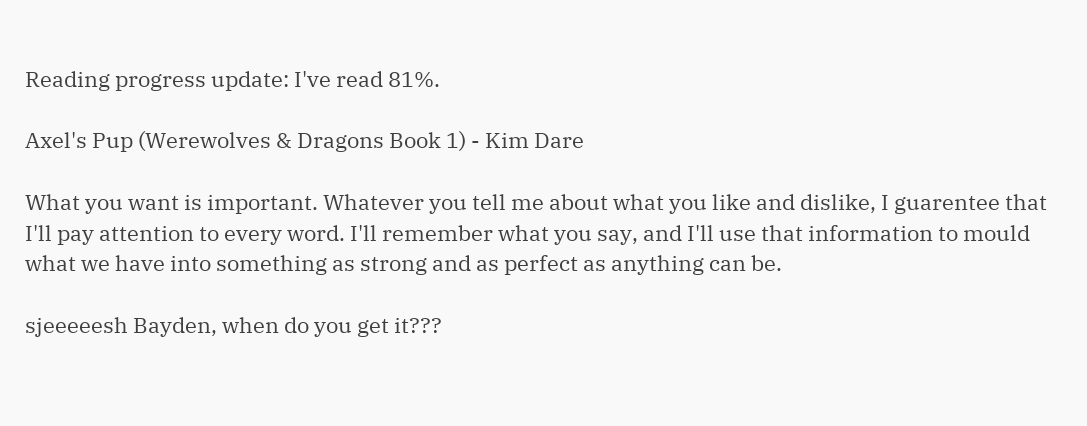Reading progress update: I've read 81%.

Axel's Pup (Werewolves & Dragons Book 1) - Kim Dare

What you want is important. Whatever you tell me about what you like and dislike, I guarentee that I'll pay attention to every word. I'll remember what you say, and I'll use that information to mould what we have into something as strong and as perfect as anything can be.

sjeeeeesh Bayden, when do you get it???